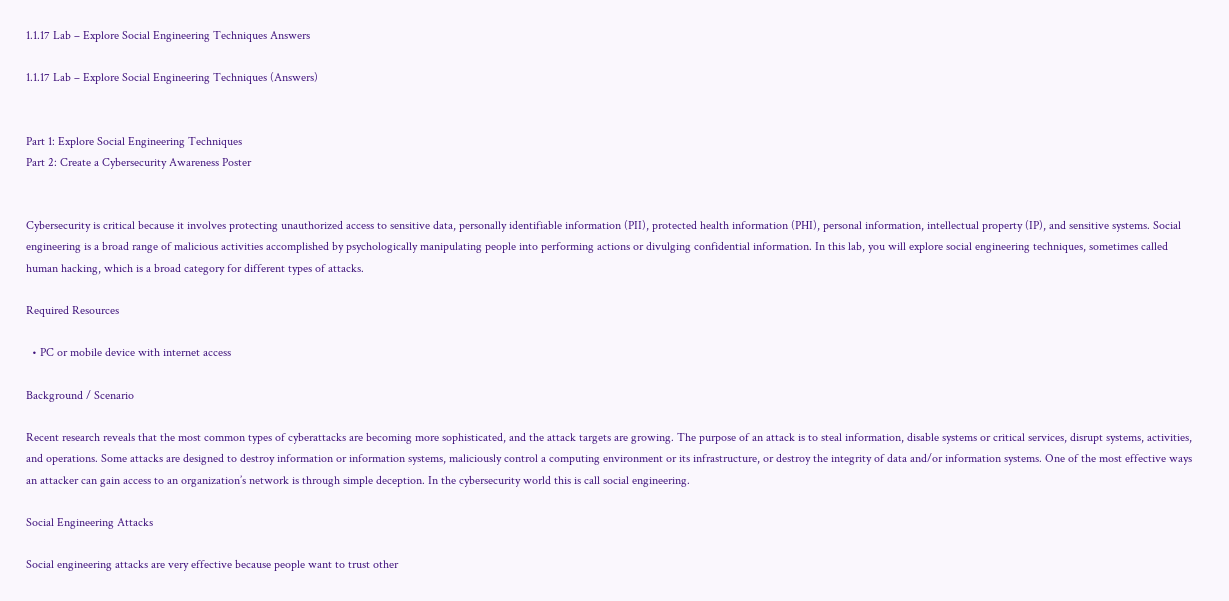1.1.17 Lab – Explore Social Engineering Techniques Answers

1.1.17 Lab – Explore Social Engineering Techniques (Answers)


Part 1: Explore Social Engineering Techniques
Part 2: Create a Cybersecurity Awareness Poster


Cybersecurity is critical because it involves protecting unauthorized access to sensitive data, personally identifiable information (PII), protected health information (PHI), personal information, intellectual property (IP), and sensitive systems. Social engineering is a broad range of malicious activities accomplished by psychologically manipulating people into performing actions or divulging confidential information. In this lab, you will explore social engineering techniques, sometimes called human hacking, which is a broad category for different types of attacks.

Required Resources

  • PC or mobile device with internet access

Background / Scenario

Recent research reveals that the most common types of cyberattacks are becoming more sophisticated, and the attack targets are growing. The purpose of an attack is to steal information, disable systems or critical services, disrupt systems, activities, and operations. Some attacks are designed to destroy information or information systems, maliciously control a computing environment or its infrastructure, or destroy the integrity of data and/or information systems. One of the most effective ways an attacker can gain access to an organization’s network is through simple deception. In the cybersecurity world this is call social engineering.

Social Engineering Attacks

Social engineering attacks are very effective because people want to trust other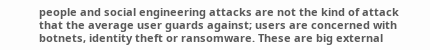people and social engineering attacks are not the kind of attack that the average user guards against; users are concerned with botnets, identity theft or ransomware. These are big external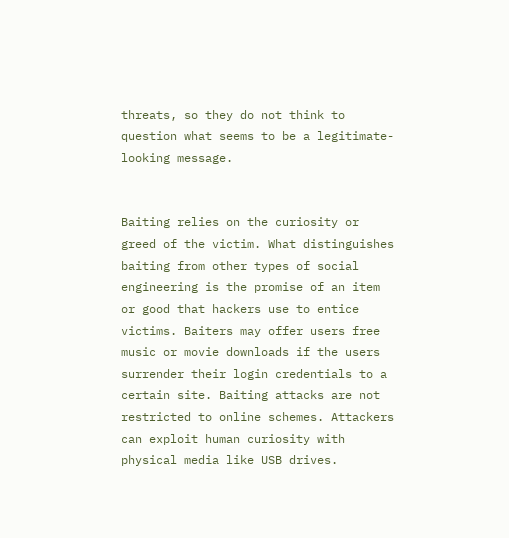threats, so they do not think to question what seems to be a legitimate-looking message.


Baiting relies on the curiosity or greed of the victim. What distinguishes baiting from other types of social engineering is the promise of an item or good that hackers use to entice victims. Baiters may offer users free music or movie downloads if the users surrender their login credentials to a certain site. Baiting attacks are not restricted to online schemes. Attackers can exploit human curiosity with physical media like USB drives.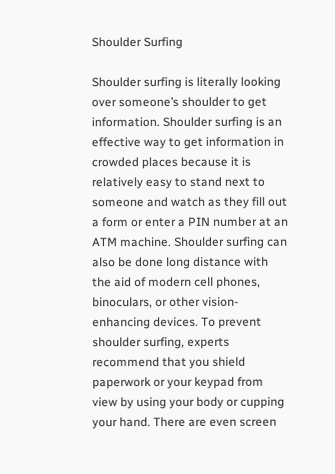Shoulder Surfing

Shoulder surfing is literally looking over someone’s shoulder to get information. Shoulder surfing is an effective way to get information in crowded places because it is relatively easy to stand next to someone and watch as they fill out a form or enter a PIN number at an ATM machine. Shoulder surfing can also be done long distance with the aid of modern cell phones, binoculars, or other vision-enhancing devices. To prevent shoulder surfing, experts recommend that you shield paperwork or your keypad from view by using your body or cupping your hand. There are even screen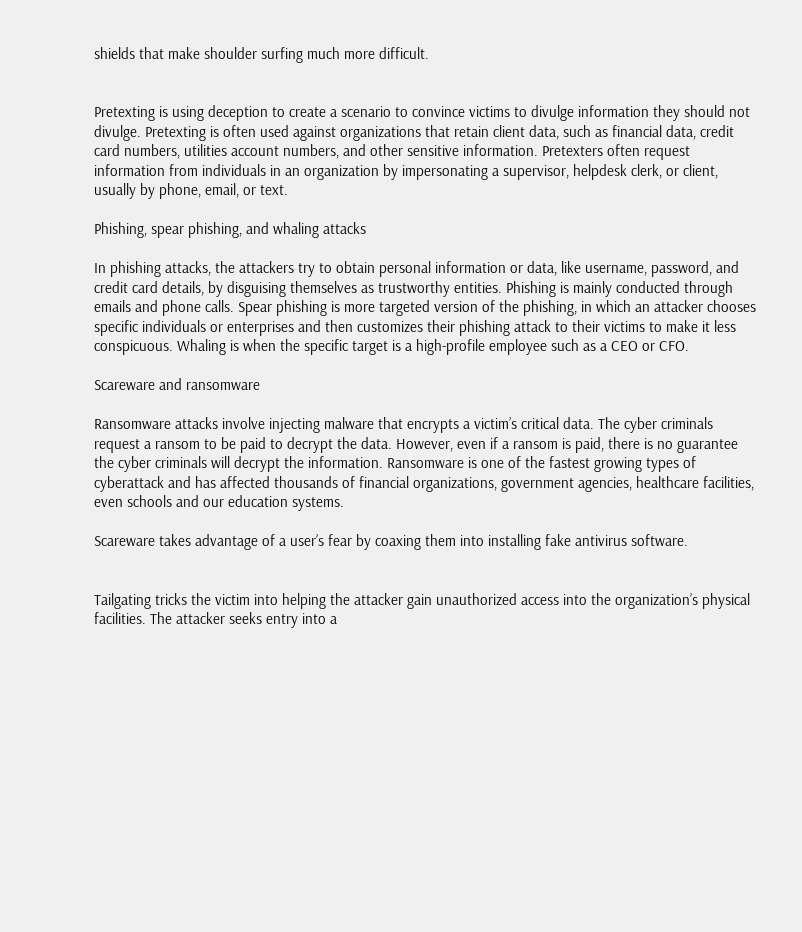shields that make shoulder surfing much more difficult.


Pretexting is using deception to create a scenario to convince victims to divulge information they should not divulge. Pretexting is often used against organizations that retain client data, such as financial data, credit card numbers, utilities account numbers, and other sensitive information. Pretexters often request information from individuals in an organization by impersonating a supervisor, helpdesk clerk, or client, usually by phone, email, or text.

Phishing, spear phishing, and whaling attacks

In phishing attacks, the attackers try to obtain personal information or data, like username, password, and credit card details, by disguising themselves as trustworthy entities. Phishing is mainly conducted through emails and phone calls. Spear phishing is more targeted version of the phishing, in which an attacker chooses specific individuals or enterprises and then customizes their phishing attack to their victims to make it less conspicuous. Whaling is when the specific target is a high-profile employee such as a CEO or CFO.

Scareware and ransomware

Ransomware attacks involve injecting malware that encrypts a victim’s critical data. The cyber criminals request a ransom to be paid to decrypt the data. However, even if a ransom is paid, there is no guarantee the cyber criminals will decrypt the information. Ransomware is one of the fastest growing types of cyberattack and has affected thousands of financial organizations, government agencies, healthcare facilities, even schools and our education systems.

Scareware takes advantage of a user’s fear by coaxing them into installing fake antivirus software.


Tailgating tricks the victim into helping the attacker gain unauthorized access into the organization’s physical facilities. The attacker seeks entry into a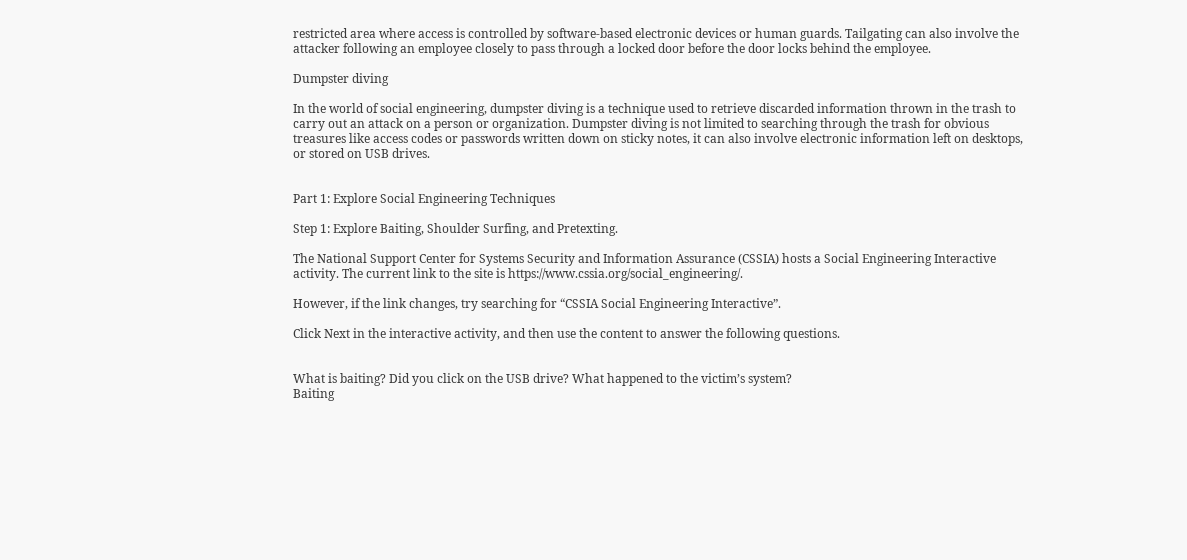restricted area where access is controlled by software-based electronic devices or human guards. Tailgating can also involve the attacker following an employee closely to pass through a locked door before the door locks behind the employee.

Dumpster diving

In the world of social engineering, dumpster diving is a technique used to retrieve discarded information thrown in the trash to carry out an attack on a person or organization. Dumpster diving is not limited to searching through the trash for obvious treasures like access codes or passwords written down on sticky notes, it can also involve electronic information left on desktops, or stored on USB drives.


Part 1: Explore Social Engineering Techniques

Step 1: Explore Baiting, Shoulder Surfing, and Pretexting.

The National Support Center for Systems Security and Information Assurance (CSSIA) hosts a Social Engineering Interactive activity. The current link to the site is https://www.cssia.org/social_engineering/.

However, if the link changes, try searching for “CSSIA Social Engineering Interactive”.

Click Next in the interactive activity, and then use the content to answer the following questions.


What is baiting? Did you click on the USB drive? What happened to the victim’s system?
Baiting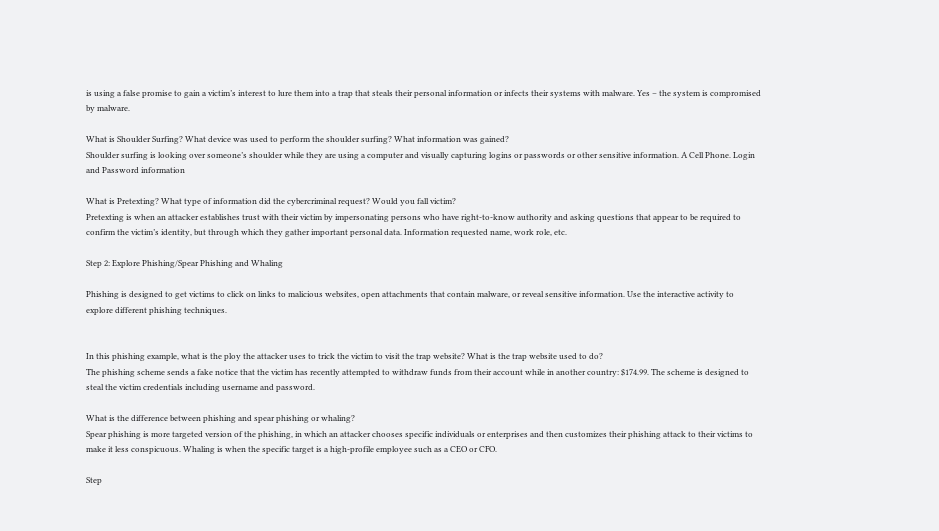is using a false promise to gain a victim’s interest to lure them into a trap that steals their personal information or infects their systems with malware. Yes – the system is compromised by malware.

What is Shoulder Surfing? What device was used to perform the shoulder surfing? What information was gained?
Shoulder surfing is looking over someone’s shoulder while they are using a computer and visually capturing logins or passwords or other sensitive information. A Cell Phone. Login and Password information

What is Pretexting? What type of information did the cybercriminal request? Would you fall victim?
Pretexting is when an attacker establishes trust with their victim by impersonating persons who have right-to-know authority and asking questions that appear to be required to confirm the victim’s identity, but through which they gather important personal data. Information requested name, work role, etc.

Step 2: Explore Phishing/Spear Phishing and Whaling

Phishing is designed to get victims to click on links to malicious websites, open attachments that contain malware, or reveal sensitive information. Use the interactive activity to explore different phishing techniques.


In this phishing example, what is the ploy the attacker uses to trick the victim to visit the trap website? What is the trap website used to do?
The phishing scheme sends a fake notice that the victim has recently attempted to withdraw funds from their account while in another country: $174.99. The scheme is designed to steal the victim credentials including username and password.

What is the difference between phishing and spear phishing or whaling?
Spear phishing is more targeted version of the phishing, in which an attacker chooses specific individuals or enterprises and then customizes their phishing attack to their victims to make it less conspicuous. Whaling is when the specific target is a high-profile employee such as a CEO or CFO.

Step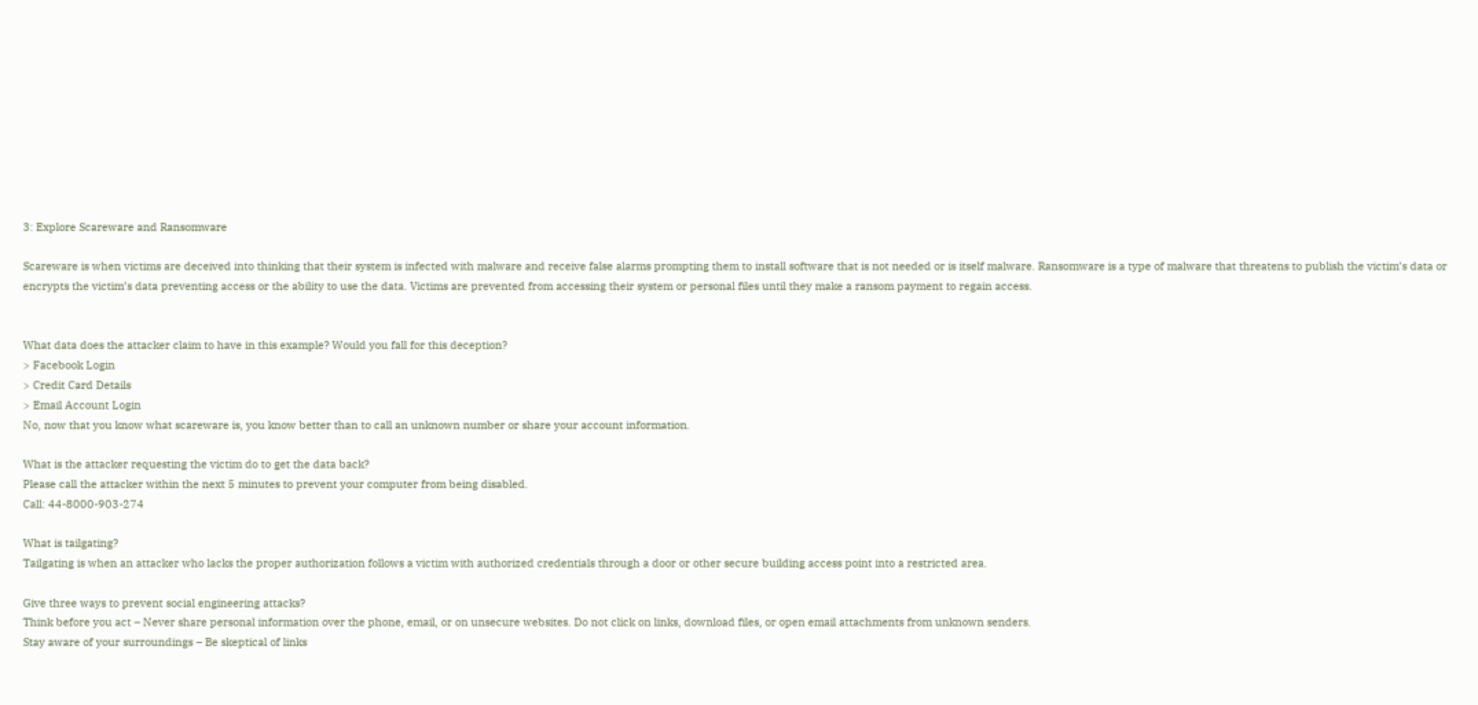3: Explore Scareware and Ransomware

Scareware is when victims are deceived into thinking that their system is infected with malware and receive false alarms prompting them to install software that is not needed or is itself malware. Ransomware is a type of malware that threatens to publish the victim’s data or encrypts the victim’s data preventing access or the ability to use the data. Victims are prevented from accessing their system or personal files until they make a ransom payment to regain access.


What data does the attacker claim to have in this example? Would you fall for this deception?
> Facebook Login
> Credit Card Details
> Email Account Login
No, now that you know what scareware is, you know better than to call an unknown number or share your account information.

What is the attacker requesting the victim do to get the data back?
Please call the attacker within the next 5 minutes to prevent your computer from being disabled.
Call: 44-8000-903-274

What is tailgating?
Tailgating is when an attacker who lacks the proper authorization follows a victim with authorized credentials through a door or other secure building access point into a restricted area.

Give three ways to prevent social engineering attacks?
Think before you act – Never share personal information over the phone, email, or on unsecure websites. Do not click on links, download files, or open email attachments from unknown senders.
Stay aware of your surroundings – Be skeptical of links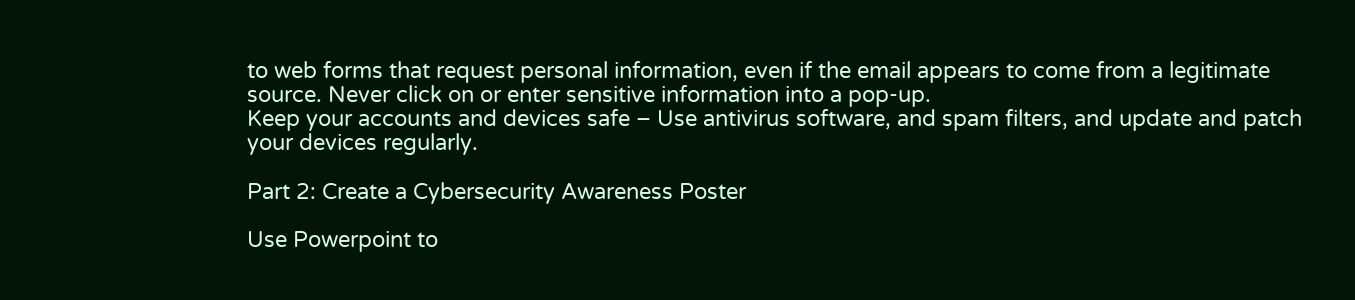to web forms that request personal information, even if the email appears to come from a legitimate source. Never click on or enter sensitive information into a pop-up.
Keep your accounts and devices safe – Use antivirus software, and spam filters, and update and patch your devices regularly.

Part 2: Create a Cybersecurity Awareness Poster

Use Powerpoint to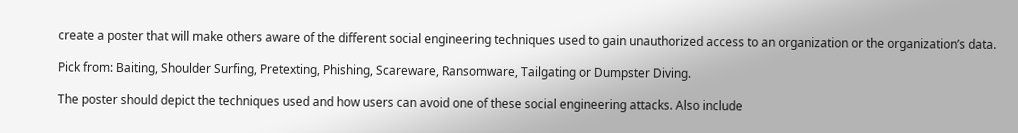create a poster that will make others aware of the different social engineering techniques used to gain unauthorized access to an organization or the organization’s data.

Pick from: Baiting, Shoulder Surfing, Pretexting, Phishing, Scareware, Ransomware, Tailgating or Dumpster Diving.

The poster should depict the techniques used and how users can avoid one of these social engineering attacks. Also include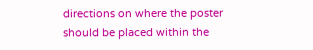directions on where the poster should be placed within the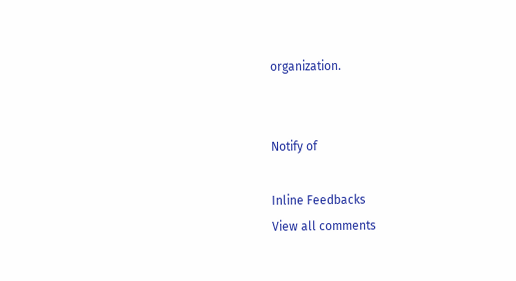organization.


Notify of

Inline Feedbacks
View all comments